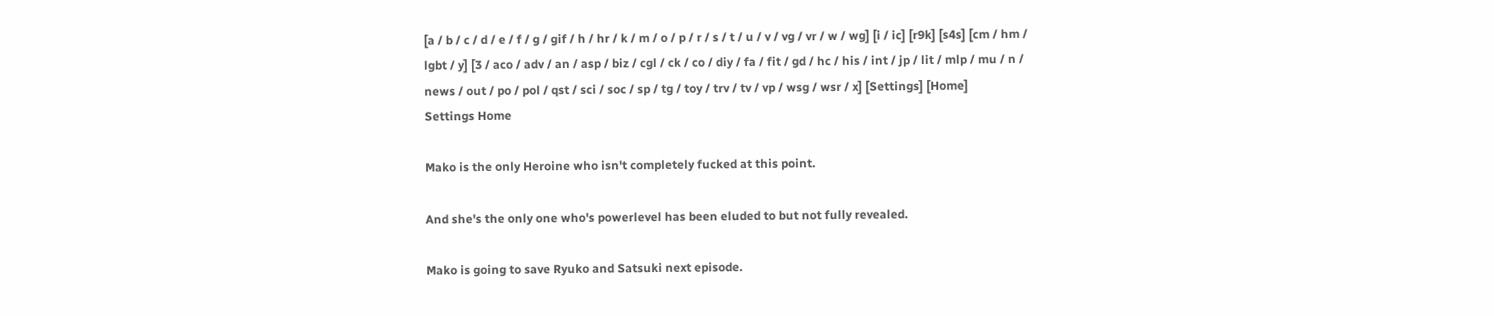[a / b / c / d / e / f / g / gif / h / hr / k / m / o / p / r / s / t / u / v / vg / vr / w / wg] [i / ic] [r9k] [s4s] [cm / hm / lgbt / y] [3 / aco / adv / an / asp / biz / cgl / ck / co / diy / fa / fit / gd / hc / his / int / jp / lit / mlp / mu / n / news / out / po / pol / qst / sci / soc / sp / tg / toy / trv / tv / vp / wsg / wsr / x] [Settings] [Home]
Settings Home

Mako is the only Heroine who isn't completely fucked at this point.

And she's the only one who's powerlevel has been eluded to but not fully revealed.

Mako is going to save Ryuko and Satsuki next episode.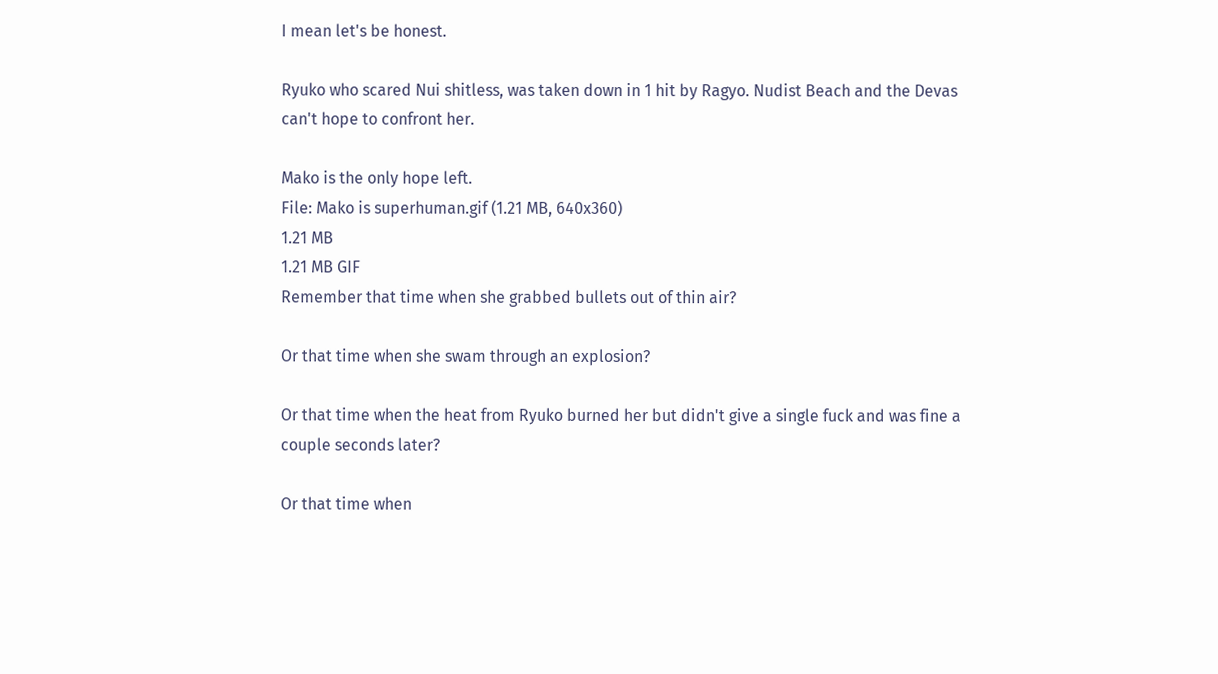I mean let's be honest.

Ryuko who scared Nui shitless, was taken down in 1 hit by Ragyo. Nudist Beach and the Devas can't hope to confront her.

Mako is the only hope left.
File: Mako is superhuman.gif (1.21 MB, 640x360)
1.21 MB
1.21 MB GIF
Remember that time when she grabbed bullets out of thin air?

Or that time when she swam through an explosion?

Or that time when the heat from Ryuko burned her but didn't give a single fuck and was fine a couple seconds later?

Or that time when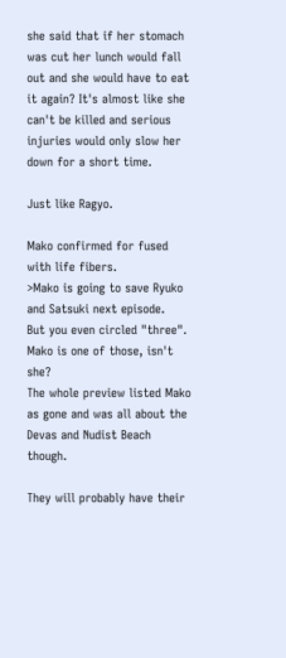she said that if her stomach was cut her lunch would fall out and she would have to eat it again? It's almost like she can't be killed and serious injuries would only slow her down for a short time.

Just like Ragyo.

Mako confirmed for fused with life fibers.
>Mako is going to save Ryuko and Satsuki next episode.
But you even circled "three". Mako is one of those, isn't she?
The whole preview listed Mako as gone and was all about the Devas and Nudist Beach though.

They will probably have their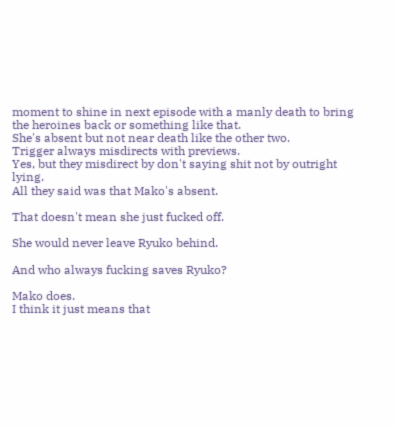moment to shine in next episode with a manly death to bring the heroines back or something like that.
She's absent but not near death like the other two.
Trigger always misdirects with previews.
Yes, but they misdirect by don't saying shit not by outright lying.
All they said was that Mako's absent.

That doesn't mean she just fucked off.

She would never leave Ryuko behind.

And who always fucking saves Ryuko?

Mako does.
I think it just means that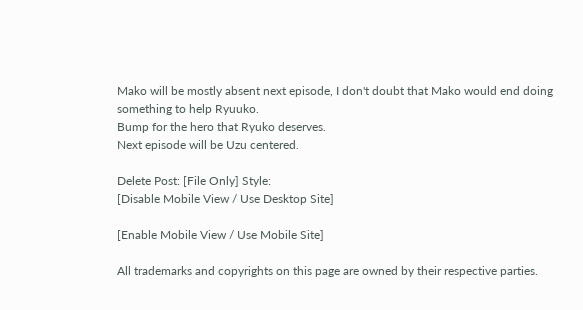Mako will be mostly absent next episode, I don't doubt that Mako would end doing something to help Ryuuko.
Bump for the hero that Ryuko deserves.
Next episode will be Uzu centered.

Delete Post: [File Only] Style:
[Disable Mobile View / Use Desktop Site]

[Enable Mobile View / Use Mobile Site]

All trademarks and copyrights on this page are owned by their respective parties.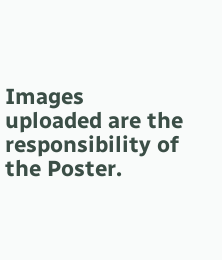Images uploaded are the responsibility of the Poster.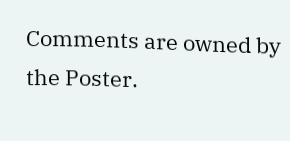Comments are owned by the Poster.